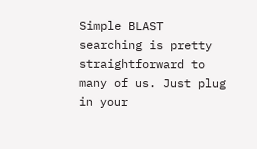Simple BLAST searching is pretty straightforward to many of us. Just plug in your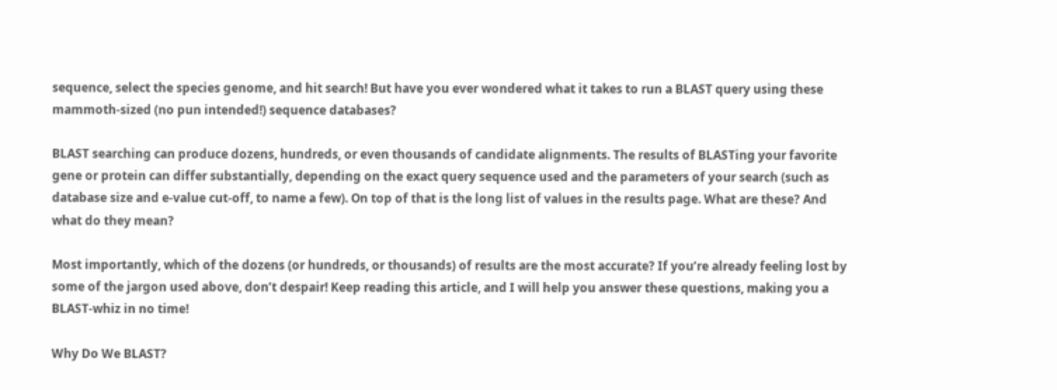sequence, select the species genome, and hit search! But have you ever wondered what it takes to run a BLAST query using these mammoth-sized (no pun intended!) sequence databases?

BLAST searching can produce dozens, hundreds, or even thousands of candidate alignments. The results of BLASTing your favorite gene or protein can differ substantially, depending on the exact query sequence used and the parameters of your search (such as database size and e-value cut-off, to name a few). On top of that is the long list of values in the results page. What are these? And what do they mean?

Most importantly, which of the dozens (or hundreds, or thousands) of results are the most accurate? If you’re already feeling lost by some of the jargon used above, don’t despair! Keep reading this article, and I will help you answer these questions, making you a BLAST-whiz in no time!

Why Do We BLAST?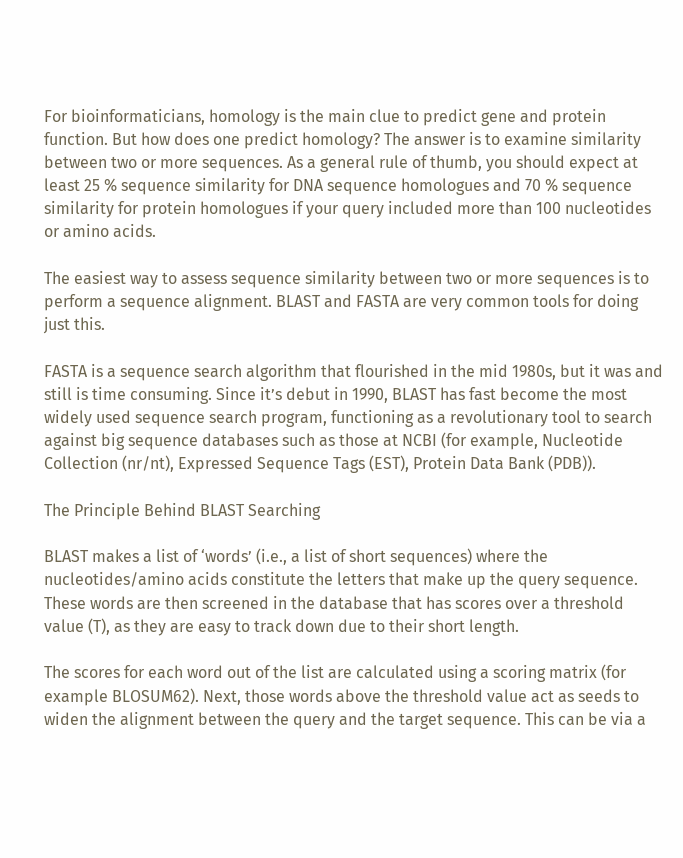For bioinformaticians, homology is the main clue to predict gene and protein function. But how does one predict homology? The answer is to examine similarity between two or more sequences. As a general rule of thumb, you should expect at least 25 % sequence similarity for DNA sequence homologues and 70 % sequence similarity for protein homologues if your query included more than 100 nucleotides or amino acids.

The easiest way to assess sequence similarity between two or more sequences is to perform a sequence alignment. BLAST and FASTA are very common tools for doing just this.

FASTA is a sequence search algorithm that flourished in the mid 1980s, but it was and still is time consuming. Since it’s debut in 1990, BLAST has fast become the most widely used sequence search program, functioning as a revolutionary tool to search against big sequence databases such as those at NCBI (for example, Nucleotide Collection (nr/nt), Expressed Sequence Tags (EST), Protein Data Bank (PDB)).

The Principle Behind BLAST Searching

BLAST makes a list of ‘words’ (i.e., a list of short sequences) where the nucleotides/amino acids constitute the letters that make up the query sequence. These words are then screened in the database that has scores over a threshold value (T), as they are easy to track down due to their short length.

The scores for each word out of the list are calculated using a scoring matrix (for example BLOSUM62). Next, those words above the threshold value act as seeds to widen the alignment between the query and the target sequence. This can be via a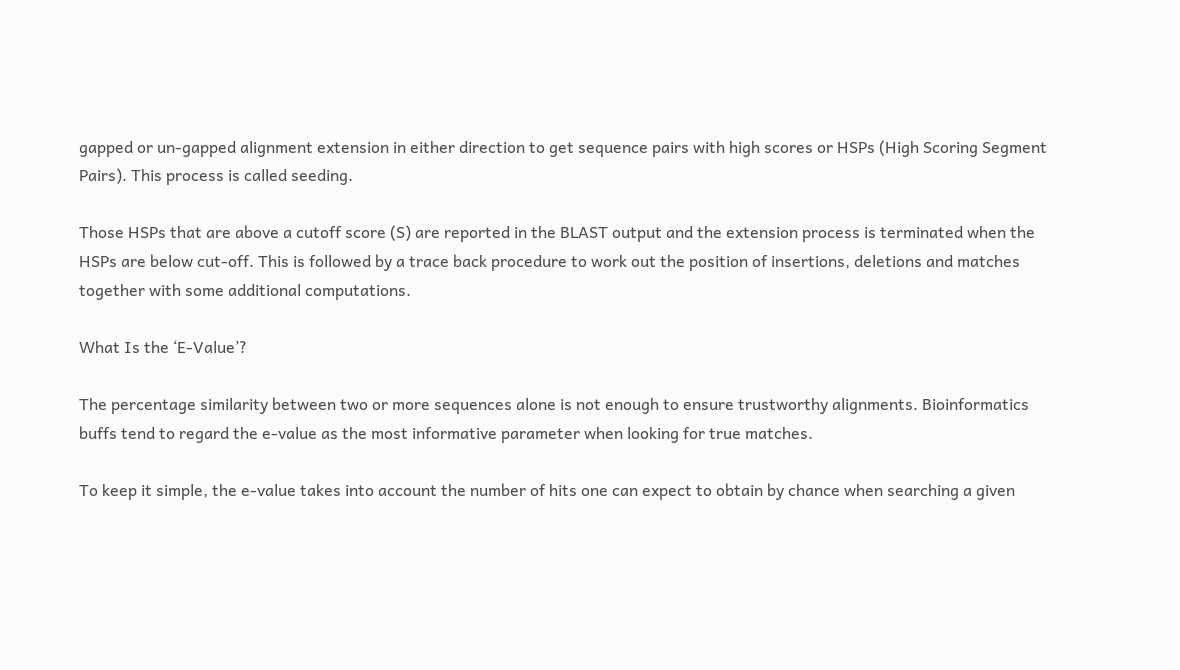gapped or un-gapped alignment extension in either direction to get sequence pairs with high scores or HSPs (High Scoring Segment Pairs). This process is called seeding.

Those HSPs that are above a cutoff score (S) are reported in the BLAST output and the extension process is terminated when the HSPs are below cut-off. This is followed by a trace back procedure to work out the position of insertions, deletions and matches together with some additional computations.

What Is the ‘E-Value’?

The percentage similarity between two or more sequences alone is not enough to ensure trustworthy alignments. Bioinformatics buffs tend to regard the e-value as the most informative parameter when looking for true matches.

To keep it simple, the e-value takes into account the number of hits one can expect to obtain by chance when searching a given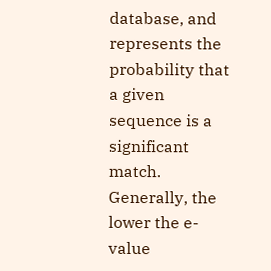database, and represents the probability that a given sequence is a significant match. Generally, the lower the e-value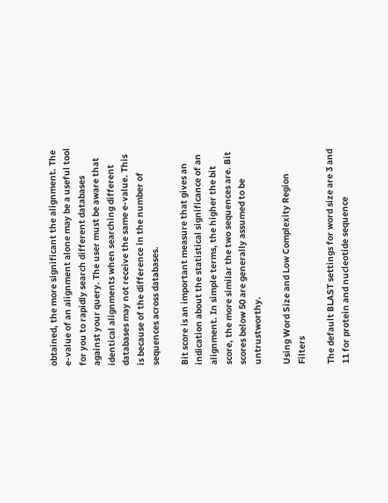obtained, the more significant the alignment. The e-value of an alignment alone may be a useful tool for you to rapidly search different databases against your query. The user must be aware that identical alignments when searching different databases may not receive the same e-value. This is because of the difference in the number of sequences across databases.

Bit score is an important measure that gives an indication about the statistical significance of an alignment. In simple terms, the higher the bit score, the more similar the two sequences are. Bit scores below 50 are generally assumed to be untrustworthy.

Using Word Size and Low Complexity Region Filters

The default BLAST settings for word size are 3 and 11 for protein and nucleotide sequence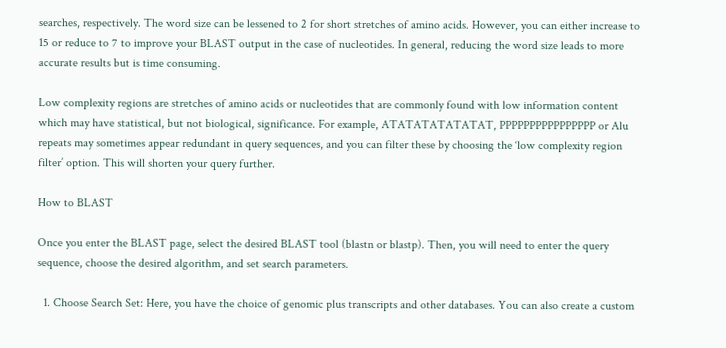searches, respectively. The word size can be lessened to 2 for short stretches of amino acids. However, you can either increase to 15 or reduce to 7 to improve your BLAST output in the case of nucleotides. In general, reducing the word size leads to more accurate results but is time consuming.

Low complexity regions are stretches of amino acids or nucleotides that are commonly found with low information content which may have statistical, but not biological, significance. For example, ATATATATATATAT, PPPPPPPPPPPPPPPP or Alu repeats may sometimes appear redundant in query sequences, and you can filter these by choosing the ‘low complexity region filter’ option. This will shorten your query further.

How to BLAST

Once you enter the BLAST page, select the desired BLAST tool (blastn or blastp). Then, you will need to enter the query sequence, choose the desired algorithm, and set search parameters.

  1. Choose Search Set: Here, you have the choice of genomic plus transcripts and other databases. You can also create a custom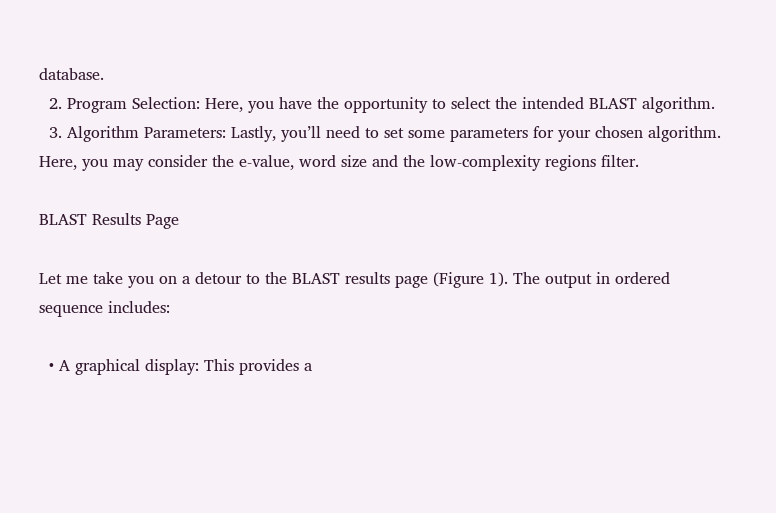database.
  2. Program Selection: Here, you have the opportunity to select the intended BLAST algorithm.
  3. Algorithm Parameters: Lastly, you’ll need to set some parameters for your chosen algorithm. Here, you may consider the e-value, word size and the low-complexity regions filter.

BLAST Results Page

Let me take you on a detour to the BLAST results page (Figure 1). The output in ordered sequence includes:

  • A graphical display: This provides a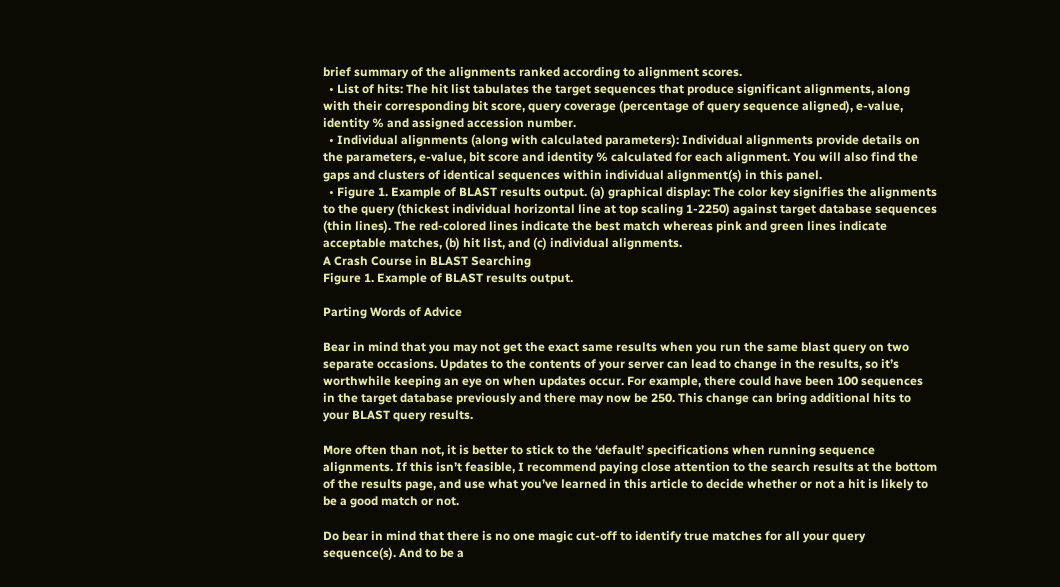brief summary of the alignments ranked according to alignment scores.
  • List of hits: The hit list tabulates the target sequences that produce significant alignments, along with their corresponding bit score, query coverage (percentage of query sequence aligned), e-value, identity % and assigned accession number.
  • Individual alignments (along with calculated parameters): Individual alignments provide details on the parameters, e-value, bit score and identity % calculated for each alignment. You will also find the gaps and clusters of identical sequences within individual alignment(s) in this panel.
  • Figure 1. Example of BLAST results output. (a) graphical display: The color key signifies the alignments to the query (thickest individual horizontal line at top scaling 1-2250) against target database sequences (thin lines). The red-colored lines indicate the best match whereas pink and green lines indicate acceptable matches, (b) hit list, and (c) individual alignments.
A Crash Course in BLAST Searching
Figure 1. Example of BLAST results output.

Parting Words of Advice

Bear in mind that you may not get the exact same results when you run the same blast query on two separate occasions. Updates to the contents of your server can lead to change in the results, so it’s worthwhile keeping an eye on when updates occur. For example, there could have been 100 sequences in the target database previously and there may now be 250. This change can bring additional hits to your BLAST query results.

More often than not, it is better to stick to the ‘default’ specifications when running sequence alignments. If this isn’t feasible, I recommend paying close attention to the search results at the bottom of the results page, and use what you’ve learned in this article to decide whether or not a hit is likely to be a good match or not.

Do bear in mind that there is no one magic cut-off to identify true matches for all your query sequence(s). And to be a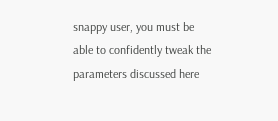snappy user, you must be able to confidently tweak the parameters discussed here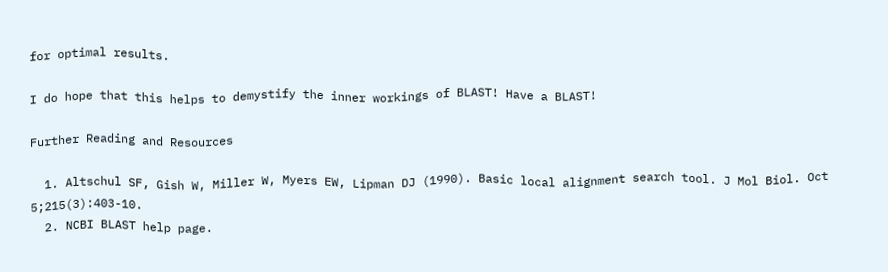for optimal results.

I do hope that this helps to demystify the inner workings of BLAST! Have a BLAST!

Further Reading and Resources

  1. Altschul SF, Gish W, Miller W, Myers EW, Lipman DJ (1990). Basic local alignment search tool. J Mol Biol. Oct 5;215(3):403-10.
  2. NCBI BLAST help page.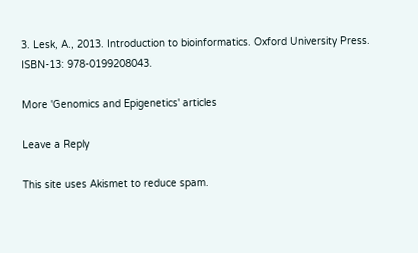3. Lesk, A., 2013. Introduction to bioinformatics. Oxford University Press. ISBN-13: 978-0199208043.

More 'Genomics and Epigenetics' articles

Leave a Reply

This site uses Akismet to reduce spam.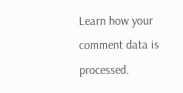Learn how your comment data is processed.